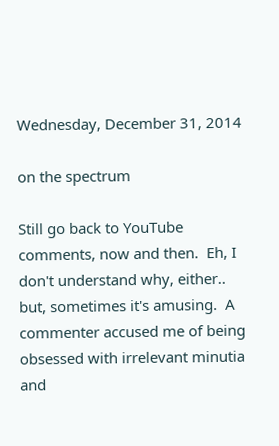Wednesday, December 31, 2014

on the spectrum

Still go back to YouTube comments, now and then.  Eh, I don't understand why, either.. but, sometimes it's amusing.  A commenter accused me of being obsessed with irrelevant minutia and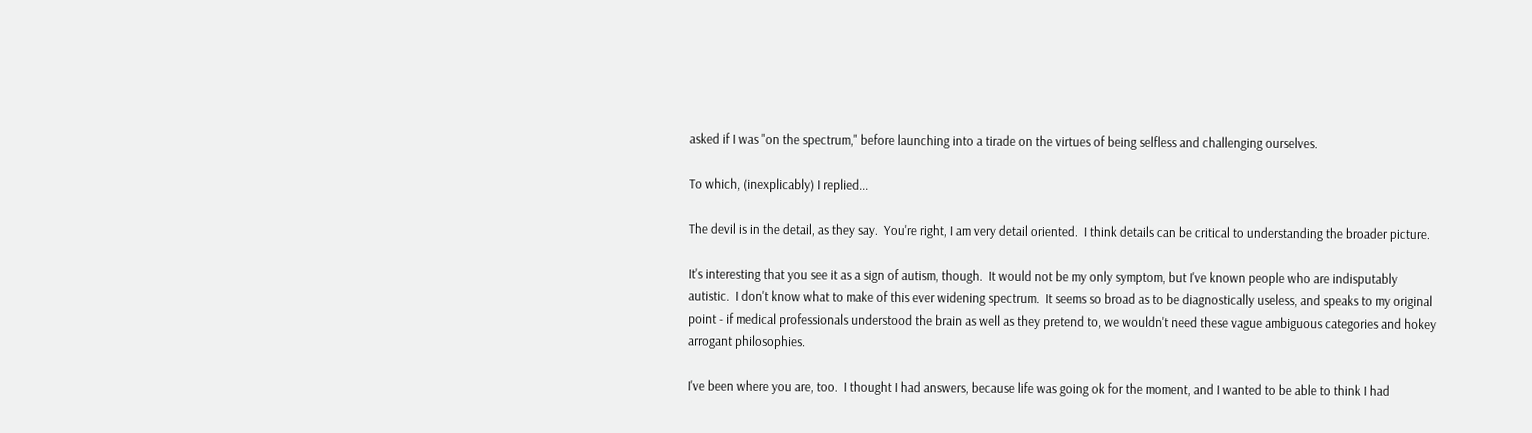asked if I was "on the spectrum," before launching into a tirade on the virtues of being selfless and challenging ourselves.

To which, (inexplicably) I replied...

The devil is in the detail, as they say.  You're right, I am very detail oriented.  I think details can be critical to understanding the broader picture.

It's interesting that you see it as a sign of autism, though.  It would not be my only symptom, but I've known people who are indisputably autistic.  I don't know what to make of this ever widening spectrum.  It seems so broad as to be diagnostically useless, and speaks to my original point - if medical professionals understood the brain as well as they pretend to, we wouldn't need these vague ambiguous categories and hokey arrogant philosophies.

I've been where you are, too.  I thought I had answers, because life was going ok for the moment, and I wanted to be able to think I had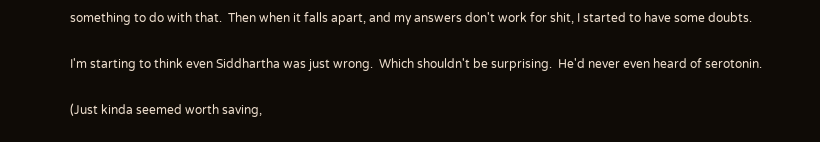something to do with that.  Then when it falls apart, and my answers don't work for shit, I started to have some doubts.

I'm starting to think even Siddhartha was just wrong.  Which shouldn't be surprising.  He'd never even heard of serotonin.

(Just kinda seemed worth saving,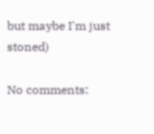but maybe I'm just stoned)

No comments: